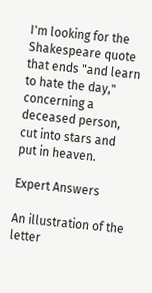I'm looking for the Shakespeare quote that ends "and learn to hate the day," concerning a deceased person, cut into stars and put in heaven.

Expert Answers

An illustration of the letter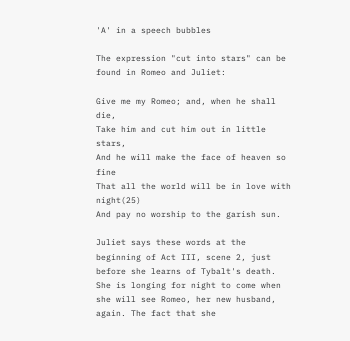'A' in a speech bubbles

The expression "cut into stars" can be found in Romeo and Juliet:

Give me my Romeo; and, when he shall die,
Take him and cut him out in little stars,
And he will make the face of heaven so fine
That all the world will be in love with night(25)
And pay no worship to the garish sun.

Juliet says these words at the beginning of Act III, scene 2, just before she learns of Tybalt's death. She is longing for night to come when she will see Romeo, her new husband, again. The fact that she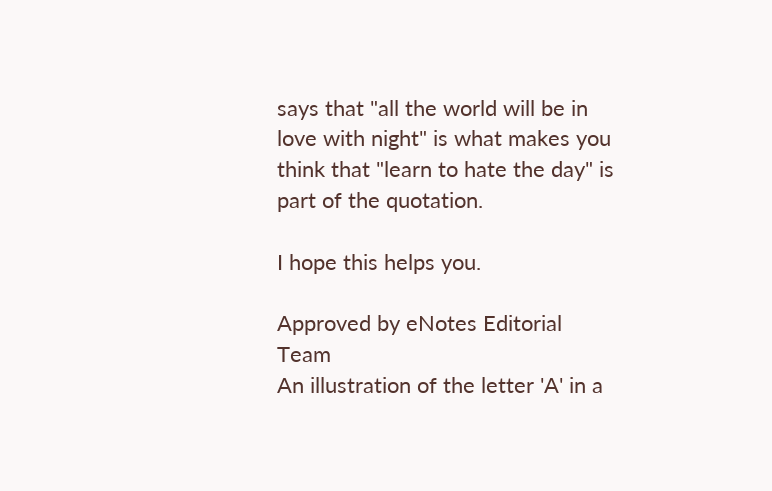says that "all the world will be in love with night" is what makes you think that "learn to hate the day" is part of the quotation.

I hope this helps you.

Approved by eNotes Editorial Team
An illustration of the letter 'A' in a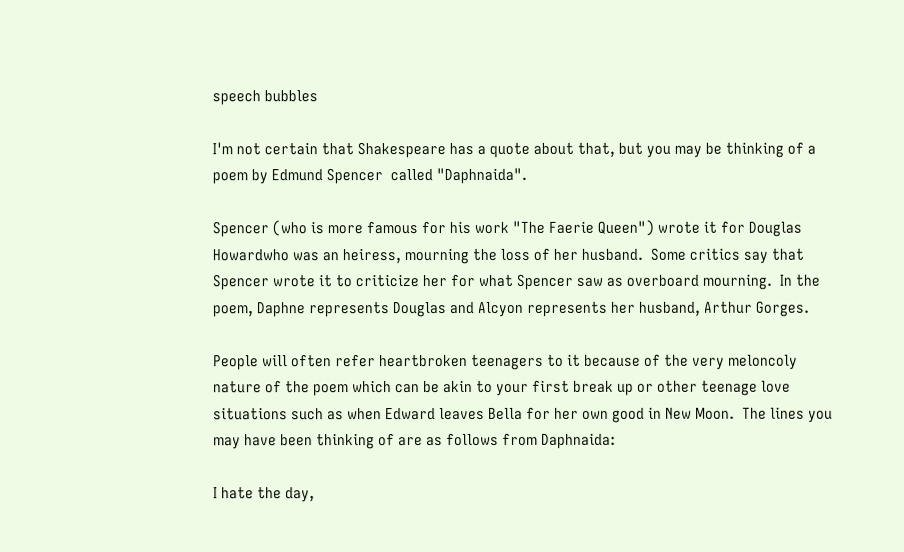speech bubbles

I'm not certain that Shakespeare has a quote about that, but you may be thinking of a poem by Edmund Spencer  called "Daphnaida".

Spencer (who is more famous for his work "The Faerie Queen") wrote it for Douglas Howardwho was an heiress, mourning the loss of her husband.  Some critics say that Spencer wrote it to criticize her for what Spencer saw as overboard mourning.  In the poem, Daphne represents Douglas and Alcyon represents her husband, Arthur Gorges.

People will often refer heartbroken teenagers to it because of the very meloncoly nature of the poem which can be akin to your first break up or other teenage love situations such as when Edward leaves Bella for her own good in New Moon.  The lines you may have been thinking of are as follows from Daphnaida:

I hate the day,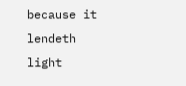because it lendeth light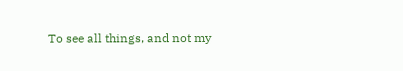To see all things, and not my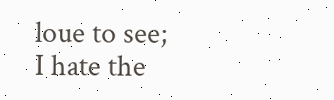loue to see;
I hate the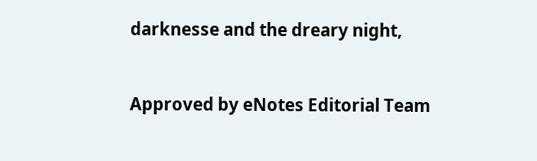darknesse and the dreary night,


Approved by eNotes Editorial Team